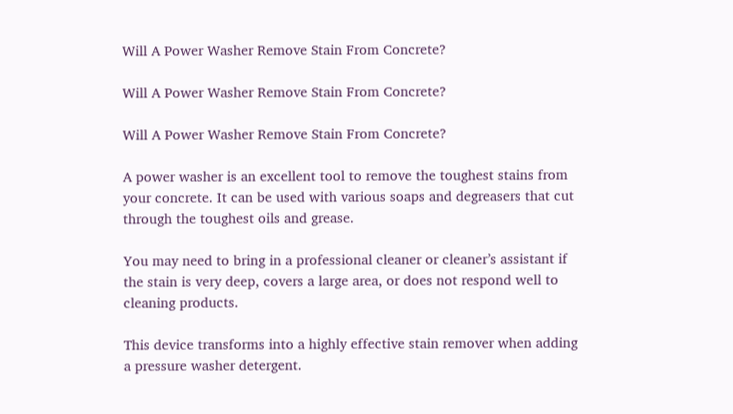Will A Power Washer Remove Stain From Concrete?

Will A Power Washer Remove Stain From Concrete?

Will A Power Washer Remove Stain From Concrete?

A power washer is an excellent tool to remove the toughest stains from your concrete. It can be used with various soaps and degreasers that cut through the toughest oils and grease.

You may need to bring in a professional cleaner or cleaner’s assistant if the stain is very deep, covers a large area, or does not respond well to cleaning products.

This device transforms into a highly effective stain remover when adding a pressure washer detergent.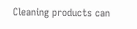Cleaning products can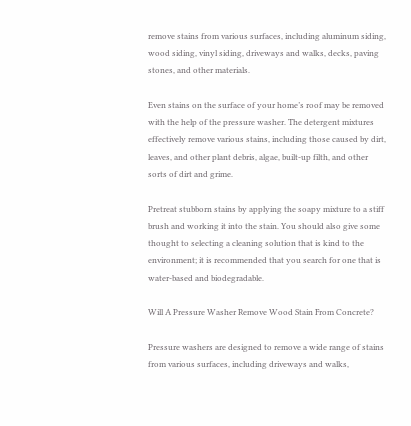remove stains from various surfaces, including aluminum siding, wood siding, vinyl siding, driveways and walks, decks, paving stones, and other materials.

Even stains on the surface of your home’s roof may be removed with the help of the pressure washer. The detergent mixtures effectively remove various stains, including those caused by dirt, leaves, and other plant debris, algae, built-up filth, and other sorts of dirt and grime.

Pretreat stubborn stains by applying the soapy mixture to a stiff brush and working it into the stain. You should also give some thought to selecting a cleaning solution that is kind to the environment; it is recommended that you search for one that is water-based and biodegradable.

Will A Pressure Washer Remove Wood Stain From Concrete?

Pressure washers are designed to remove a wide range of stains from various surfaces, including driveways and walks,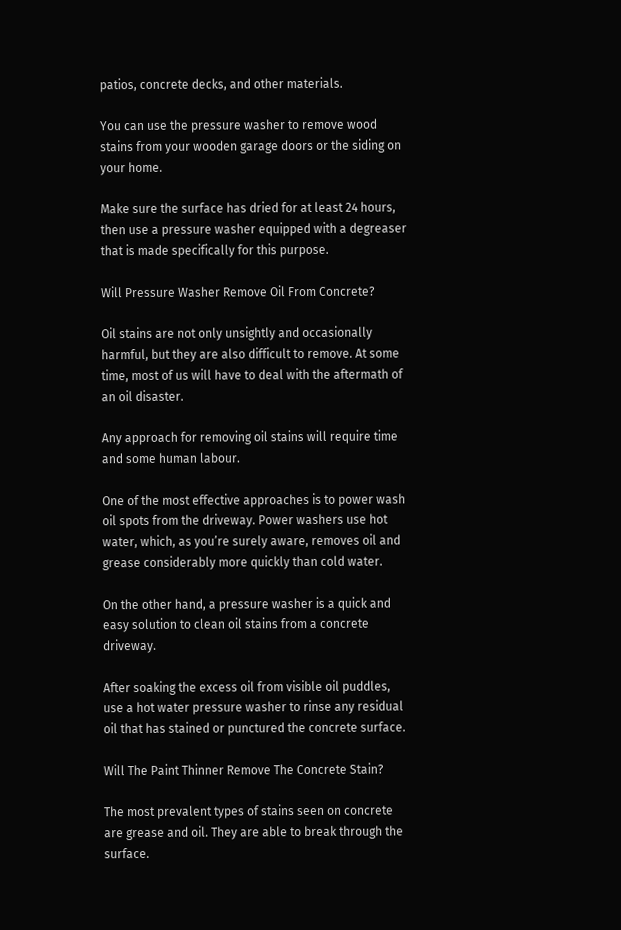patios, concrete decks, and other materials.

You can use the pressure washer to remove wood stains from your wooden garage doors or the siding on your home.

Make sure the surface has dried for at least 24 hours, then use a pressure washer equipped with a degreaser that is made specifically for this purpose.

Will Pressure Washer Remove Oil From Concrete?

Oil stains are not only unsightly and occasionally harmful, but they are also difficult to remove. At some time, most of us will have to deal with the aftermath of an oil disaster.

Any approach for removing oil stains will require time and some human labour.

One of the most effective approaches is to power wash oil spots from the driveway. Power washers use hot water, which, as you’re surely aware, removes oil and grease considerably more quickly than cold water.

On the other hand, a pressure washer is a quick and easy solution to clean oil stains from a concrete driveway.

After soaking the excess oil from visible oil puddles, use a hot water pressure washer to rinse any residual oil that has stained or punctured the concrete surface.

Will The Paint Thinner Remove The Concrete Stain?

The most prevalent types of stains seen on concrete are grease and oil. They are able to break through the surface.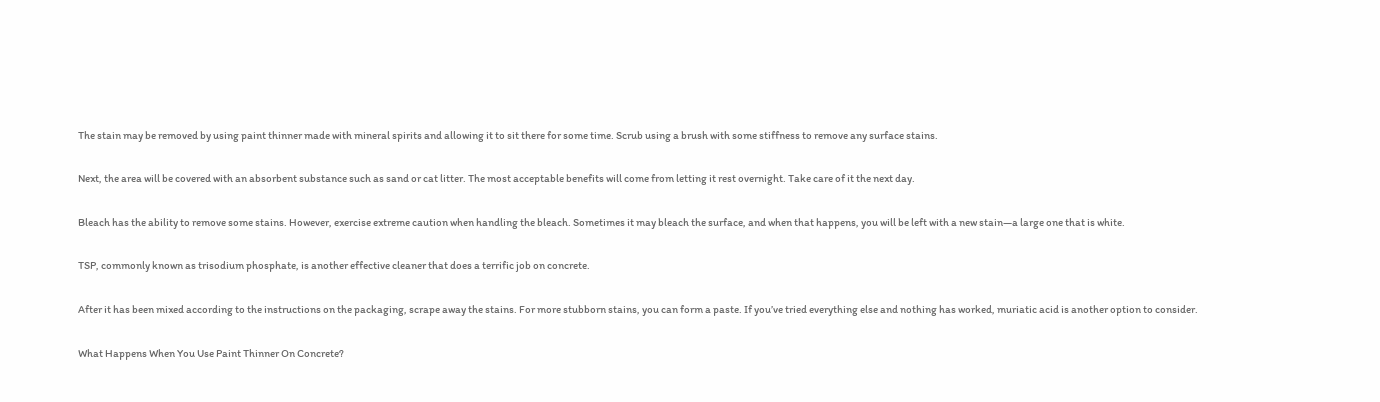The stain may be removed by using paint thinner made with mineral spirits and allowing it to sit there for some time. Scrub using a brush with some stiffness to remove any surface stains.

Next, the area will be covered with an absorbent substance such as sand or cat litter. The most acceptable benefits will come from letting it rest overnight. Take care of it the next day.

Bleach has the ability to remove some stains. However, exercise extreme caution when handling the bleach. Sometimes it may bleach the surface, and when that happens, you will be left with a new stain—a large one that is white.

TSP, commonly known as trisodium phosphate, is another effective cleaner that does a terrific job on concrete.

After it has been mixed according to the instructions on the packaging, scrape away the stains. For more stubborn stains, you can form a paste. If you’ve tried everything else and nothing has worked, muriatic acid is another option to consider.

What Happens When You Use Paint Thinner On Concrete?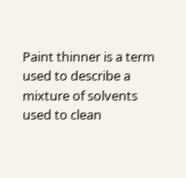Paint thinner is a term used to describe a mixture of solvents used to clean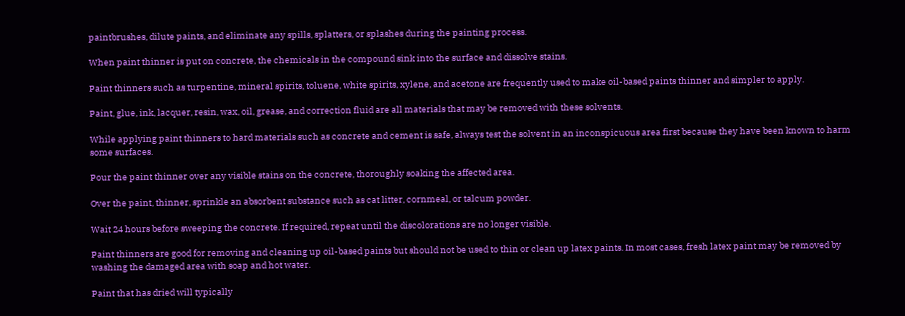paintbrushes, dilute paints, and eliminate any spills, splatters, or splashes during the painting process.

When paint thinner is put on concrete, the chemicals in the compound sink into the surface and dissolve stains.

Paint thinners such as turpentine, mineral spirits, toluene, white spirits, xylene, and acetone are frequently used to make oil-based paints thinner and simpler to apply.

Paint, glue, ink, lacquer, resin, wax, oil, grease, and correction fluid are all materials that may be removed with these solvents.

While applying paint thinners to hard materials such as concrete and cement is safe, always test the solvent in an inconspicuous area first because they have been known to harm some surfaces.

Pour the paint thinner over any visible stains on the concrete, thoroughly soaking the affected area.

Over the paint, thinner, sprinkle an absorbent substance such as cat litter, cornmeal, or talcum powder.

Wait 24 hours before sweeping the concrete. If required, repeat until the discolorations are no longer visible.

Paint thinners are good for removing and cleaning up oil-based paints but should not be used to thin or clean up latex paints. In most cases, fresh latex paint may be removed by washing the damaged area with soap and hot water.

Paint that has dried will typically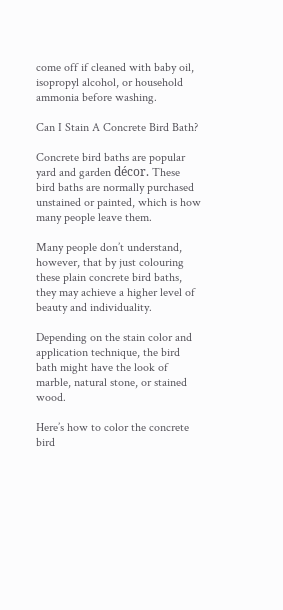come off if cleaned with baby oil, isopropyl alcohol, or household ammonia before washing.

Can I Stain A Concrete Bird Bath?

Concrete bird baths are popular yard and garden décor. These bird baths are normally purchased unstained or painted, which is how many people leave them.

Many people don’t understand, however, that by just colouring these plain concrete bird baths, they may achieve a higher level of beauty and individuality.

Depending on the stain color and application technique, the bird bath might have the look of marble, natural stone, or stained wood.

Here’s how to color the concrete bird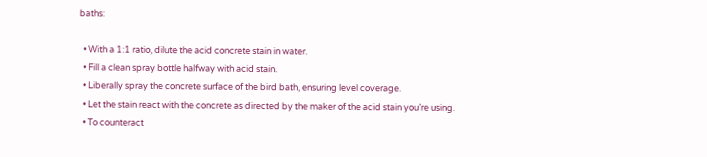baths:

  • With a 1:1 ratio, dilute the acid concrete stain in water.
  • Fill a clean spray bottle halfway with acid stain.
  • Liberally spray the concrete surface of the bird bath, ensuring level coverage.
  • Let the stain react with the concrete as directed by the maker of the acid stain you’re using.
  • To counteract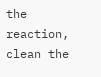the reaction, clean the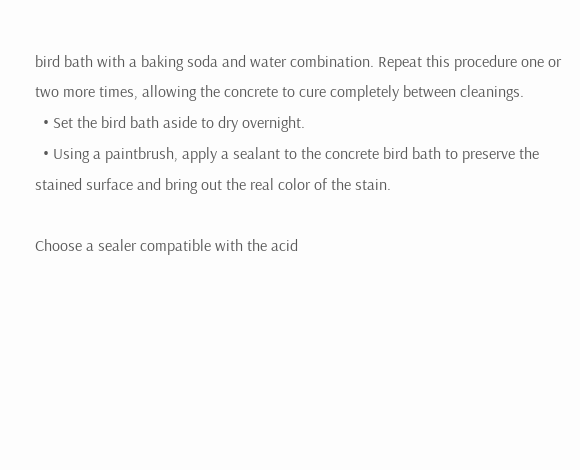bird bath with a baking soda and water combination. Repeat this procedure one or two more times, allowing the concrete to cure completely between cleanings.
  • Set the bird bath aside to dry overnight.
  • Using a paintbrush, apply a sealant to the concrete bird bath to preserve the stained surface and bring out the real color of the stain.

Choose a sealer compatible with the acid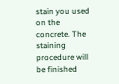stain you used on the concrete. The staining procedure will be finished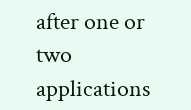after one or two applications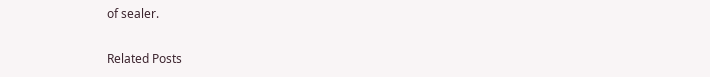of sealer.

Related Posts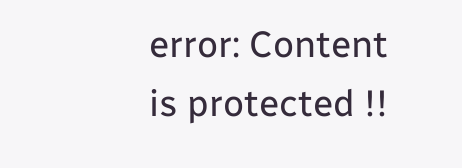error: Content is protected !!